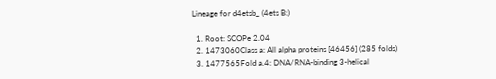Lineage for d4etsb_ (4ets B:)

  1. Root: SCOPe 2.04
  2. 1473060Class a: All alpha proteins [46456] (285 folds)
  3. 1477565Fold a.4: DNA/RNA-binding 3-helical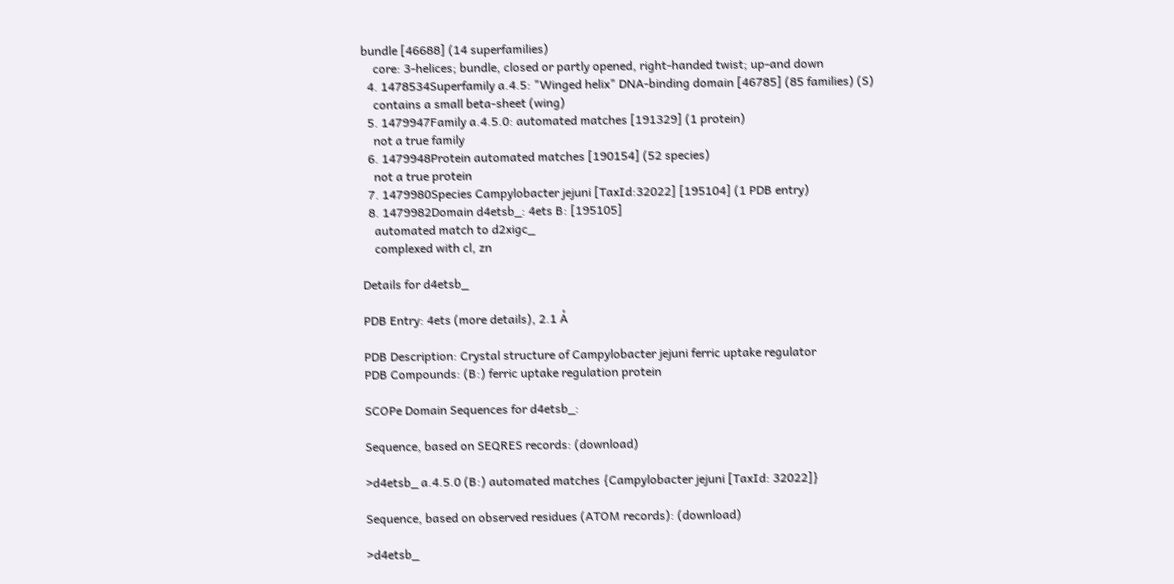bundle [46688] (14 superfamilies)
    core: 3-helices; bundle, closed or partly opened, right-handed twist; up-and down
  4. 1478534Superfamily a.4.5: "Winged helix" DNA-binding domain [46785] (85 families) (S)
    contains a small beta-sheet (wing)
  5. 1479947Family a.4.5.0: automated matches [191329] (1 protein)
    not a true family
  6. 1479948Protein automated matches [190154] (52 species)
    not a true protein
  7. 1479980Species Campylobacter jejuni [TaxId:32022] [195104] (1 PDB entry)
  8. 1479982Domain d4etsb_: 4ets B: [195105]
    automated match to d2xigc_
    complexed with cl, zn

Details for d4etsb_

PDB Entry: 4ets (more details), 2.1 Å

PDB Description: Crystal structure of Campylobacter jejuni ferric uptake regulator
PDB Compounds: (B:) ferric uptake regulation protein

SCOPe Domain Sequences for d4etsb_:

Sequence, based on SEQRES records: (download)

>d4etsb_ a.4.5.0 (B:) automated matches {Campylobacter jejuni [TaxId: 32022]}

Sequence, based on observed residues (ATOM records): (download)

>d4etsb_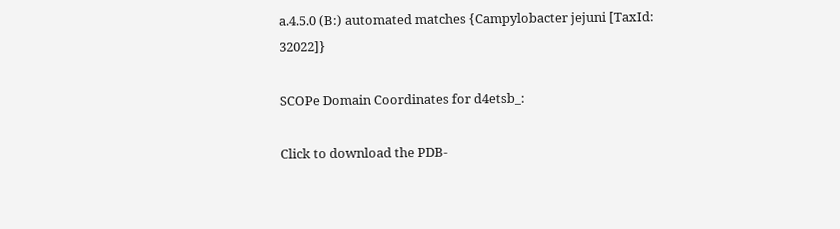a.4.5.0 (B:) automated matches {Campylobacter jejuni [TaxId: 32022]}

SCOPe Domain Coordinates for d4etsb_:

Click to download the PDB-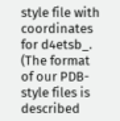style file with coordinates for d4etsb_.
(The format of our PDB-style files is described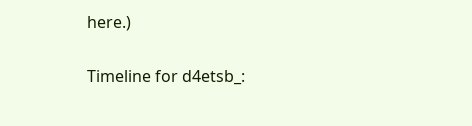here.)

Timeline for d4etsb_: